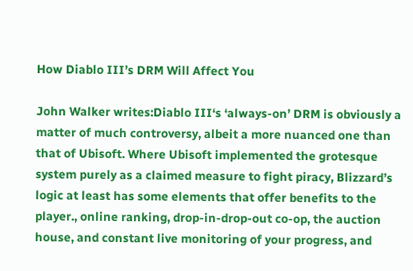How Diablo III’s DRM Will Affect You

John Walker writes:Diablo III‘s ‘always-on’ DRM is obviously a matter of much controversy, albeit a more nuanced one than that of Ubisoft. Where Ubisoft implemented the grotesque system purely as a claimed measure to fight piracy, Blizzard’s logic at least has some elements that offer benefits to the player., online ranking, drop-in-drop-out co-op, the auction house, and constant live monitoring of your progress, and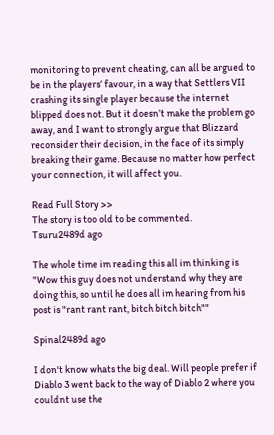monitoring to prevent cheating, can all be argued to be in the players’ favour, in a way that Settlers VII crashing its single player because the internet blipped does not. But it doesn’t make the problem go away, and I want to strongly argue that Blizzard reconsider their decision, in the face of its simply breaking their game. Because no matter how perfect your connection, it will affect you.

Read Full Story >>
The story is too old to be commented.
Tsuru2489d ago

The whole time im reading this all im thinking is "Wow this guy does not understand why they are doing this, so until he does all im hearing from his post is "rant rant rant, bitch bitch bitch""

Spinal2489d ago

I don't know whats the big deal. Will people prefer if Diablo 3 went back to the way of Diablo 2 where you couldnt use the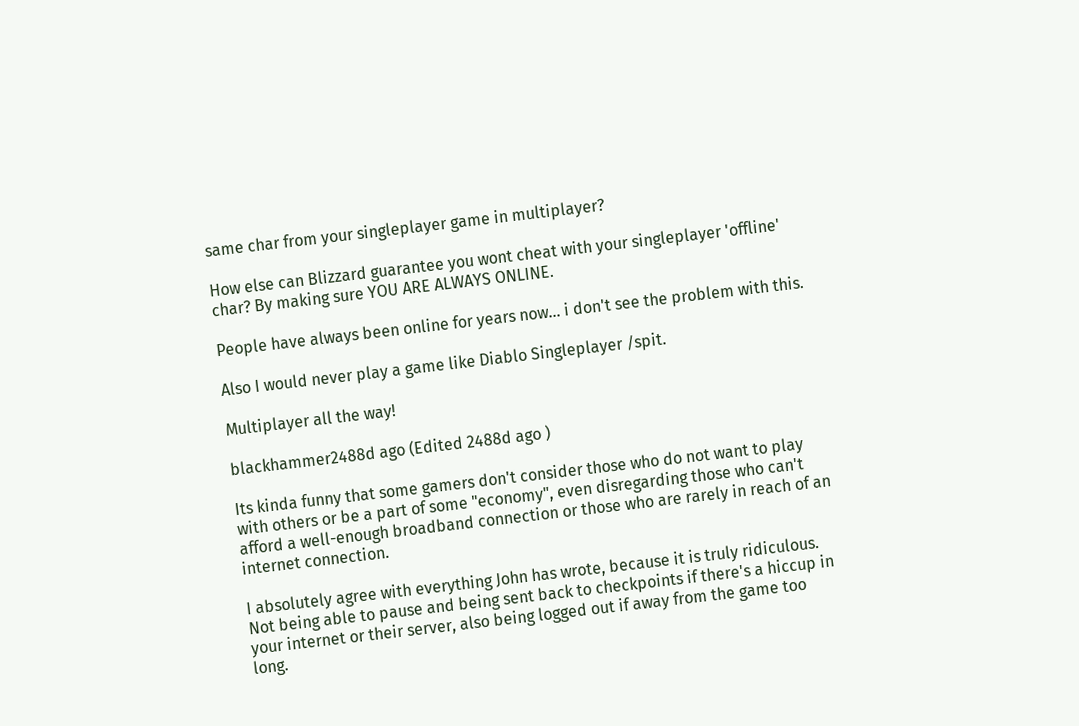same char from your singleplayer game in multiplayer?

How else can Blizzard guarantee you wont cheat with your singleplayer 'offline' char? By making sure YOU ARE ALWAYS ONLINE.

People have always been online for years now... i don't see the problem with this.

Also I would never play a game like Diablo Singleplayer /spit.

Multiplayer all the way!

blackhammer2488d ago (Edited 2488d ago )

Its kinda funny that some gamers don't consider those who do not want to play with others or be a part of some "economy", even disregarding those who can't afford a well-enough broadband connection or those who are rarely in reach of an internet connection.

I absolutely agree with everything John has wrote, because it is truly ridiculous. Not being able to pause and being sent back to checkpoints if there's a hiccup in your internet or their server, also being logged out if away from the game too long.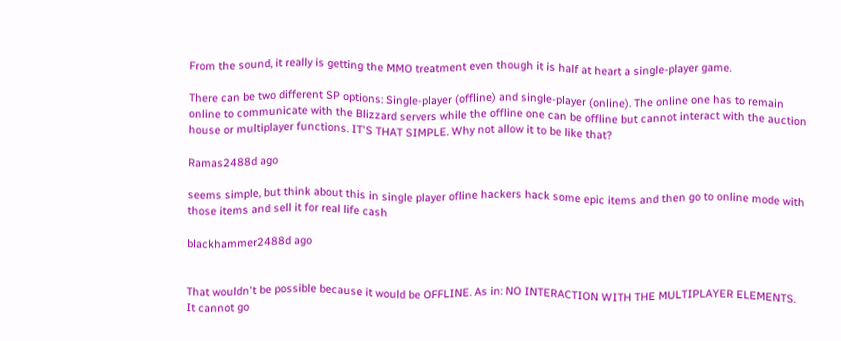From the sound, it really is getting the MMO treatment even though it is half at heart a single-player game.

There can be two different SP options: Single-player (offline) and single-player (online). The online one has to remain online to communicate with the Blizzard servers while the offline one can be offline but cannot interact with the auction house or multiplayer functions. IT'S THAT SIMPLE. Why not allow it to be like that?

Ramas2488d ago

seems simple, but think about this in single player ofline hackers hack some epic items and then go to online mode with those items and sell it for real life cash

blackhammer2488d ago


That wouldn't be possible because it would be OFFLINE. As in: NO INTERACTION WITH THE MULTIPLAYER ELEMENTS. It cannot go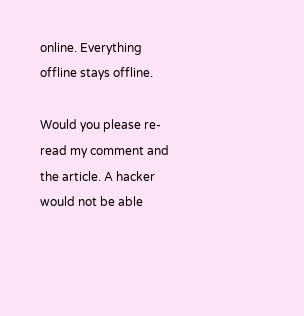online. Everything offline stays offline.

Would you please re-read my comment and the article. A hacker would not be able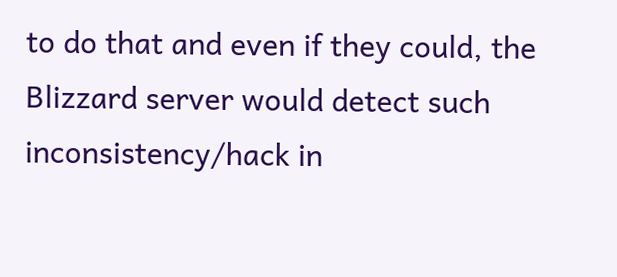to do that and even if they could, the Blizzard server would detect such inconsistency/hack in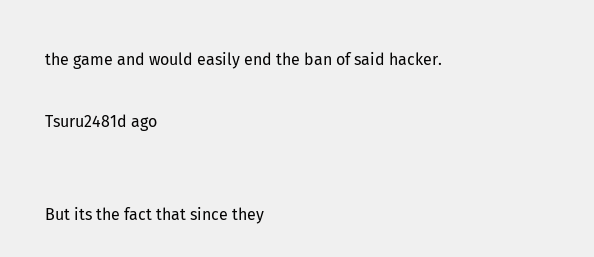the game and would easily end the ban of said hacker.

Tsuru2481d ago


But its the fact that since they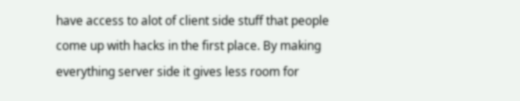have access to alot of client side stuff that people come up with hacks in the first place. By making everything server side it gives less room for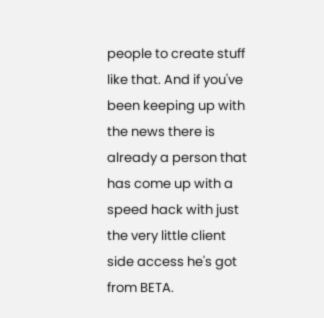people to create stuff like that. And if you've been keeping up with the news there is already a person that has come up with a speed hack with just the very little client side access he's got from BETA.